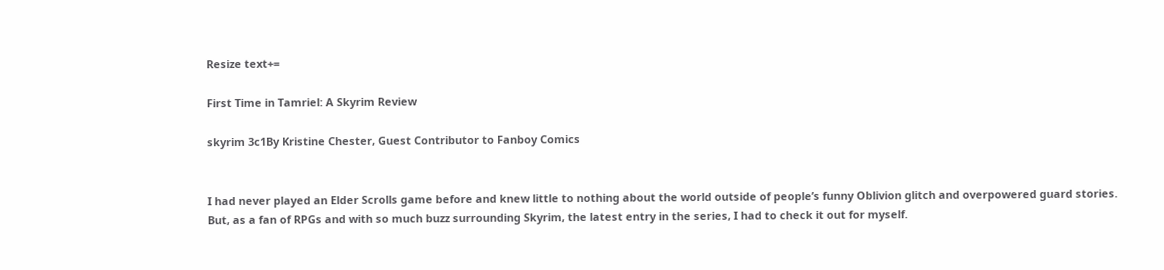Resize text+=

First Time in Tamriel: A Skyrim Review

skyrim 3c1By Kristine Chester, Guest Contributor to Fanboy Comics


I had never played an Elder Scrolls game before and knew little to nothing about the world outside of people’s funny Oblivion glitch and overpowered guard stories.  But, as a fan of RPGs and with so much buzz surrounding Skyrim, the latest entry in the series, I had to check it out for myself.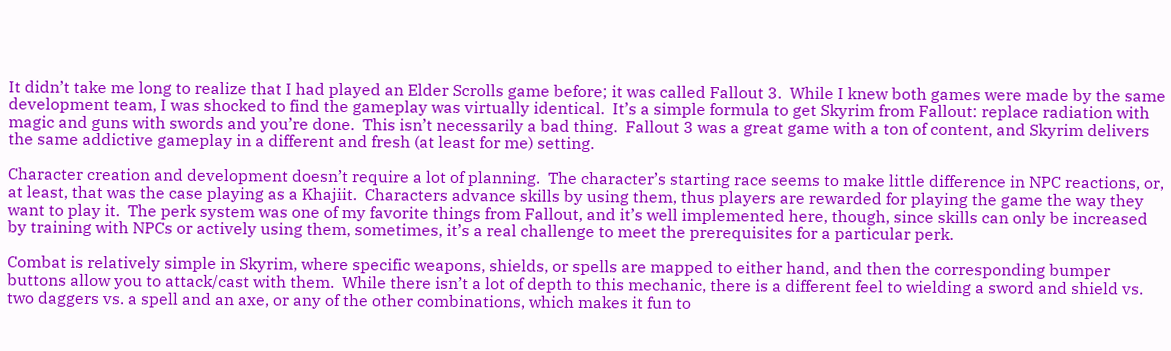It didn’t take me long to realize that I had played an Elder Scrolls game before; it was called Fallout 3.  While I knew both games were made by the same development team, I was shocked to find the gameplay was virtually identical.  It’s a simple formula to get Skyrim from Fallout: replace radiation with magic and guns with swords and you’re done.  This isn’t necessarily a bad thing.  Fallout 3 was a great game with a ton of content, and Skyrim delivers the same addictive gameplay in a different and fresh (at least for me) setting.

Character creation and development doesn’t require a lot of planning.  The character’s starting race seems to make little difference in NPC reactions, or, at least, that was the case playing as a Khajiit.  Characters advance skills by using them, thus players are rewarded for playing the game the way they want to play it.  The perk system was one of my favorite things from Fallout, and it’s well implemented here, though, since skills can only be increased by training with NPCs or actively using them, sometimes, it’s a real challenge to meet the prerequisites for a particular perk.

Combat is relatively simple in Skyrim, where specific weapons, shields, or spells are mapped to either hand, and then the corresponding bumper buttons allow you to attack/cast with them.  While there isn’t a lot of depth to this mechanic, there is a different feel to wielding a sword and shield vs. two daggers vs. a spell and an axe, or any of the other combinations, which makes it fun to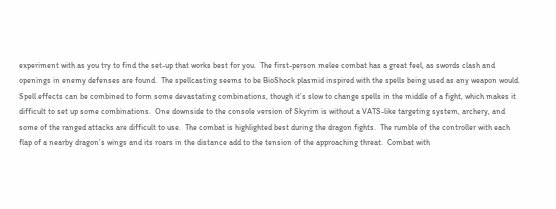experiment with as you try to find the set-up that works best for you.  The first-person melee combat has a great feel, as swords clash and openings in enemy defenses are found.  The spellcasting seems to be BioShock plasmid inspired with the spells being used as any weapon would.  Spell effects can be combined to form some devastating combinations, though it’s slow to change spells in the middle of a fight, which makes it difficult to set up some combinations.  One downside to the console version of Skyrim is without a VATS-like targeting system, archery, and some of the ranged attacks are difficult to use.  The combat is highlighted best during the dragon fights.  The rumble of the controller with each flap of a nearby dragon’s wings and its roars in the distance add to the tension of the approaching threat.  Combat with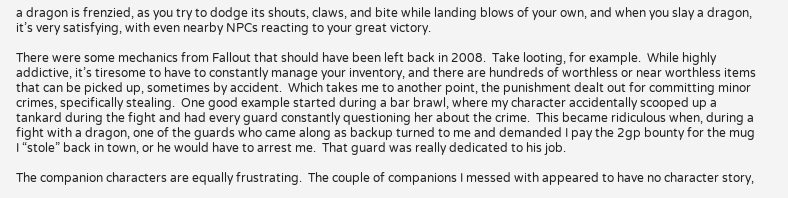a dragon is frenzied, as you try to dodge its shouts, claws, and bite while landing blows of your own, and when you slay a dragon, it’s very satisfying, with even nearby NPCs reacting to your great victory.

There were some mechanics from Fallout that should have been left back in 2008.  Take looting, for example.  While highly addictive, it’s tiresome to have to constantly manage your inventory, and there are hundreds of worthless or near worthless items that can be picked up, sometimes by accident.  Which takes me to another point, the punishment dealt out for committing minor crimes, specifically stealing.  One good example started during a bar brawl, where my character accidentally scooped up a tankard during the fight and had every guard constantly questioning her about the crime.  This became ridiculous when, during a fight with a dragon, one of the guards who came along as backup turned to me and demanded I pay the 2gp bounty for the mug I “stole” back in town, or he would have to arrest me.  That guard was really dedicated to his job.

The companion characters are equally frustrating.  The couple of companions I messed with appeared to have no character story,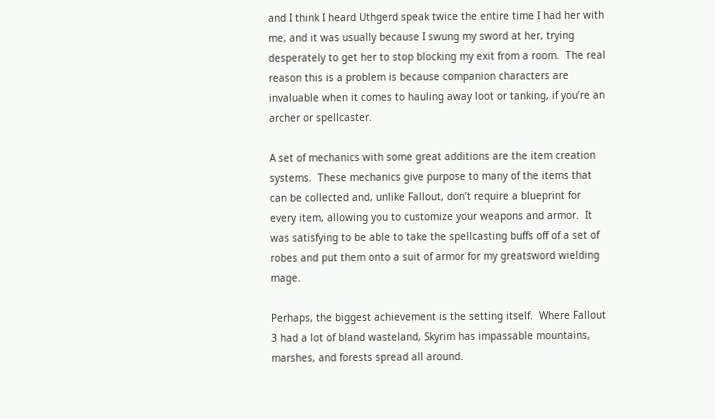and I think I heard Uthgerd speak twice the entire time I had her with me, and it was usually because I swung my sword at her, trying desperately to get her to stop blocking my exit from a room.  The real reason this is a problem is because companion characters are invaluable when it comes to hauling away loot or tanking, if you’re an archer or spellcaster.

A set of mechanics with some great additions are the item creation systems.  These mechanics give purpose to many of the items that can be collected and, unlike Fallout, don’t require a blueprint for every item, allowing you to customize your weapons and armor.  It was satisfying to be able to take the spellcasting buffs off of a set of robes and put them onto a suit of armor for my greatsword wielding mage.

Perhaps, the biggest achievement is the setting itself.  Where Fallout 3 had a lot of bland wasteland, Skyrim has impassable mountains, marshes, and forests spread all around.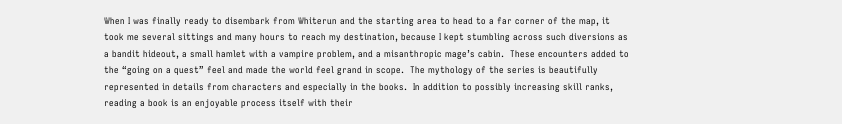When I was finally ready to disembark from Whiterun and the starting area to head to a far corner of the map, it took me several sittings and many hours to reach my destination, because I kept stumbling across such diversions as a bandit hideout, a small hamlet with a vampire problem, and a misanthropic mage’s cabin.  These encounters added to the “going on a quest” feel and made the world feel grand in scope.  The mythology of the series is beautifully represented in details from characters and especially in the books.  In addition to possibly increasing skill ranks, reading a book is an enjoyable process itself with their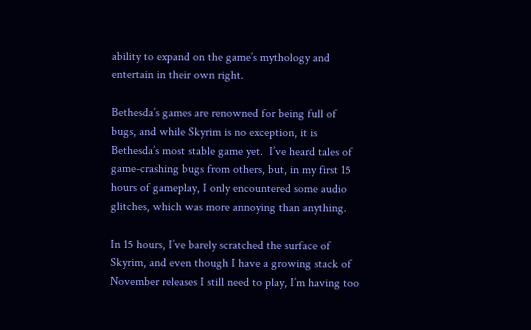ability to expand on the game’s mythology and entertain in their own right.

Bethesda’s games are renowned for being full of bugs, and while Skyrim is no exception, it is Bethesda’s most stable game yet.  I’ve heard tales of game-crashing bugs from others, but, in my first 15 hours of gameplay, I only encountered some audio glitches, which was more annoying than anything.

In 15 hours, I’ve barely scratched the surface of Skyrim, and even though I have a growing stack of November releases I still need to play, I’m having too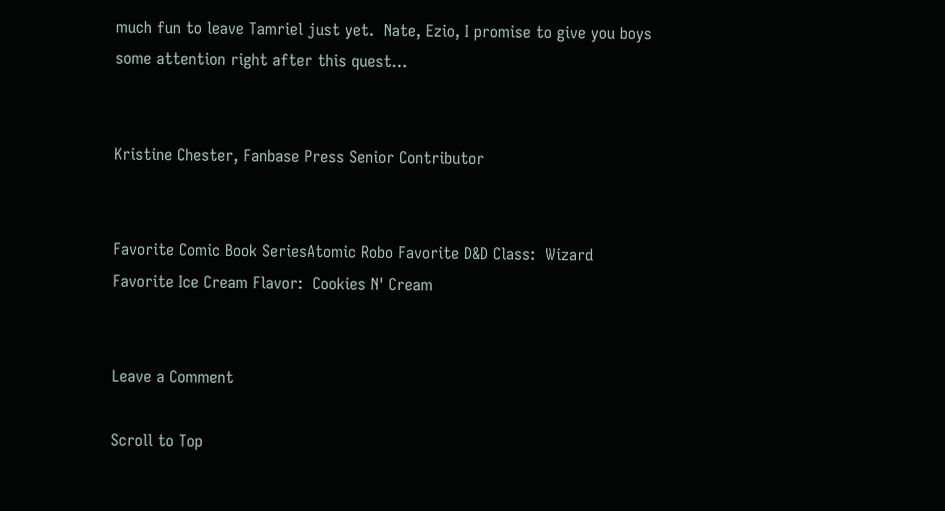much fun to leave Tamriel just yet.  Nate, Ezio, I promise to give you boys some attention right after this quest…


Kristine Chester, Fanbase Press Senior Contributor


Favorite Comic Book SeriesAtomic Robo Favorite D&D Class:  Wizard Favorite Ice Cream Flavor:  Cookies N' Cream


Leave a Comment

Scroll to Top